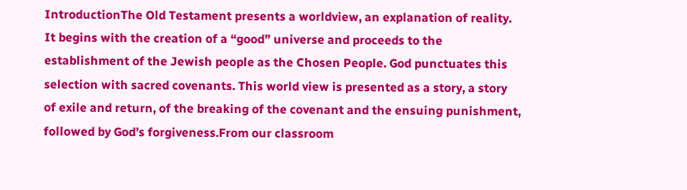IntroductionThe Old Testament presents a worldview, an explanation of reality. It begins with the creation of a “good” universe and proceeds to the establishment of the Jewish people as the Chosen People. God punctuates this selection with sacred covenants. This world view is presented as a story, a story of exile and return, of the breaking of the covenant and the ensuing punishment, followed by God’s forgiveness.From our classroom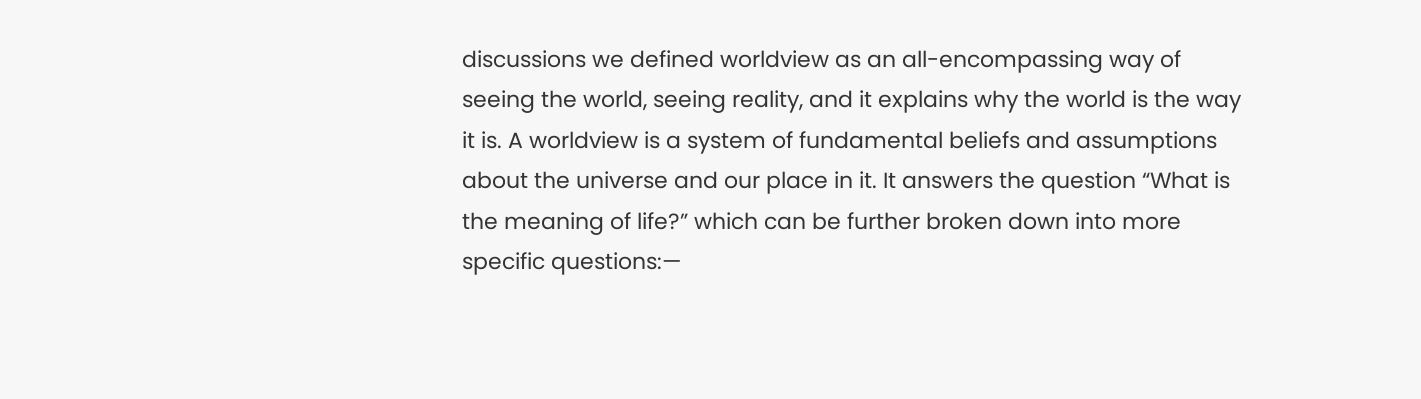discussions we defined worldview as an all-encompassing way of seeing the world, seeing reality, and it explains why the world is the way it is. A worldview is a system of fundamental beliefs and assumptions about the universe and our place in it. It answers the question “What is the meaning of life?” which can be further broken down into more specific questions:—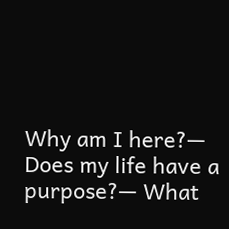Why am I here?— Does my life have a purpose?— What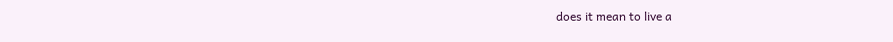does it mean to live a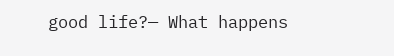good life?— What happens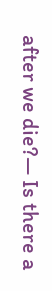after we die?— Is there a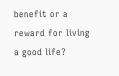benefit or a reward for living a good life?